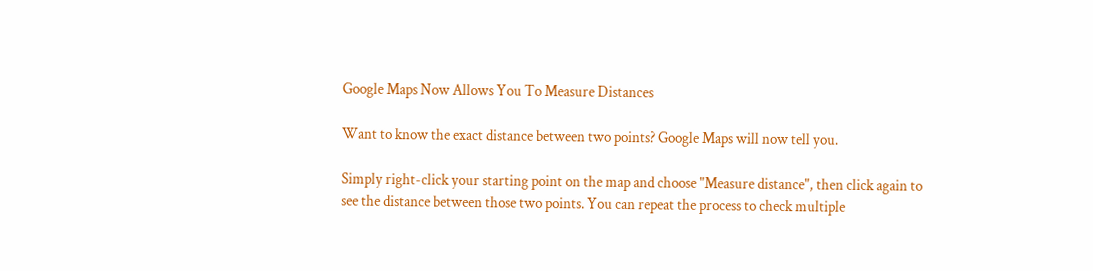Google Maps Now Allows You To Measure Distances

Want to know the exact distance between two points? Google Maps will now tell you.

Simply right-click your starting point on the map and choose "Measure distance", then click again to see the distance between those two points. You can repeat the process to check multiple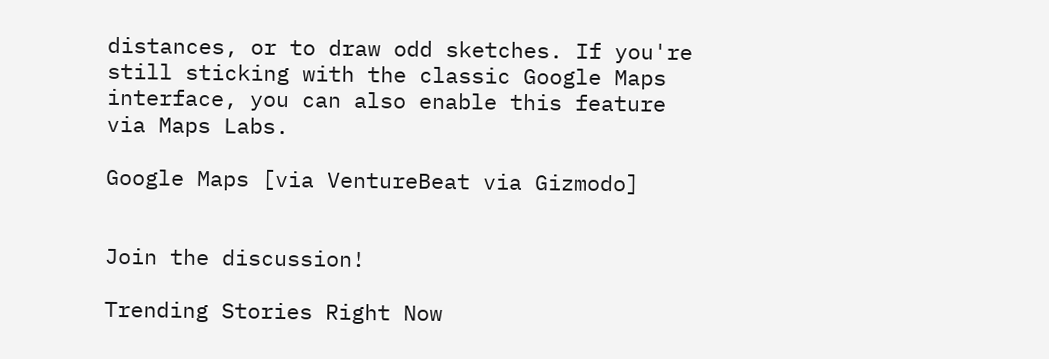distances, or to draw odd sketches. If you're still sticking with the classic Google Maps interface, you can also enable this feature via Maps Labs.

Google Maps [via VentureBeat via Gizmodo]


Join the discussion!

Trending Stories Right Now